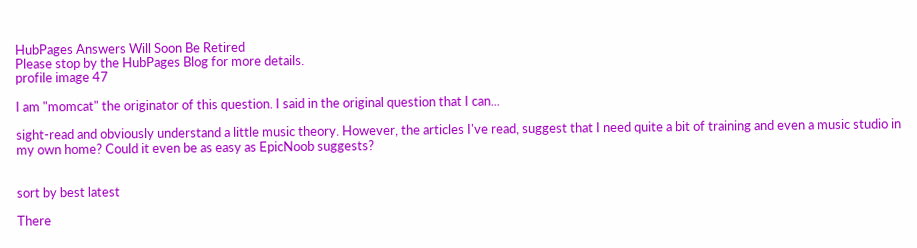HubPages Answers Will Soon Be Retired
Please stop by the HubPages Blog for more details.
profile image 47

I am "momcat" the originator of this question. I said in the original question that I can...

sight-read and obviously understand a little music theory. However, the articles I've read, suggest that I need quite a bit of training and even a music studio in my own home? Could it even be as easy as EpicNoob suggests?


sort by best latest

There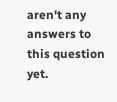aren't any answers to this question yet.